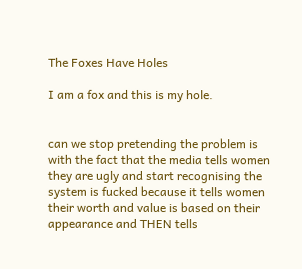The Foxes Have Holes

I am a fox and this is my hole.


can we stop pretending the problem is with the fact that the media tells women they are ugly and start recognising the system is fucked because it tells women their worth and value is based on their appearance and THEN tells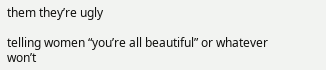them they’re ugly

telling women “you’re all beautiful” or whatever won’t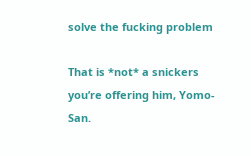solve the fucking problem

That is *not* a snickers you’re offering him, Yomo-San.